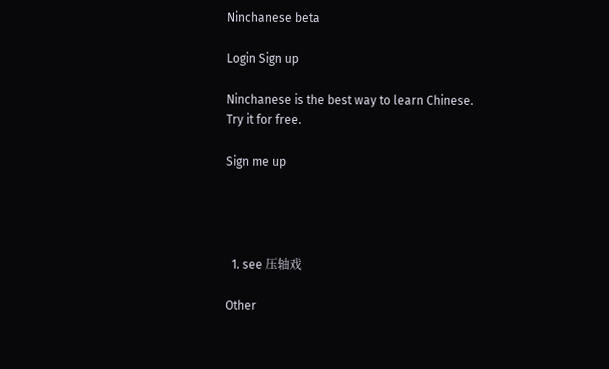Ninchanese beta

Login Sign up

Ninchanese is the best way to learn Chinese.
Try it for free.

Sign me up




  1. see 压轴戏

Other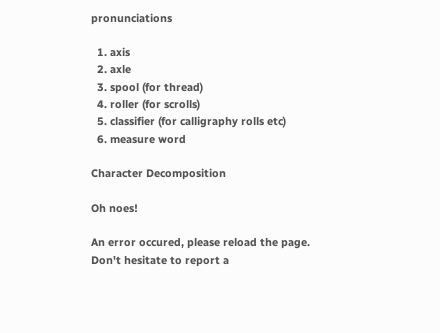pronunciations

  1. axis
  2. axle
  3. spool (for thread)
  4. roller (for scrolls)
  5. classifier (for calligraphy rolls etc)
  6. measure word

Character Decomposition

Oh noes!

An error occured, please reload the page.
Don't hesitate to report a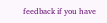feedback if you have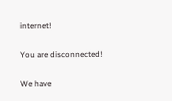internet!

You are disconnected!

We have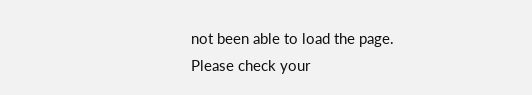not been able to load the page.
Please check your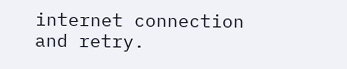internet connection and retry.